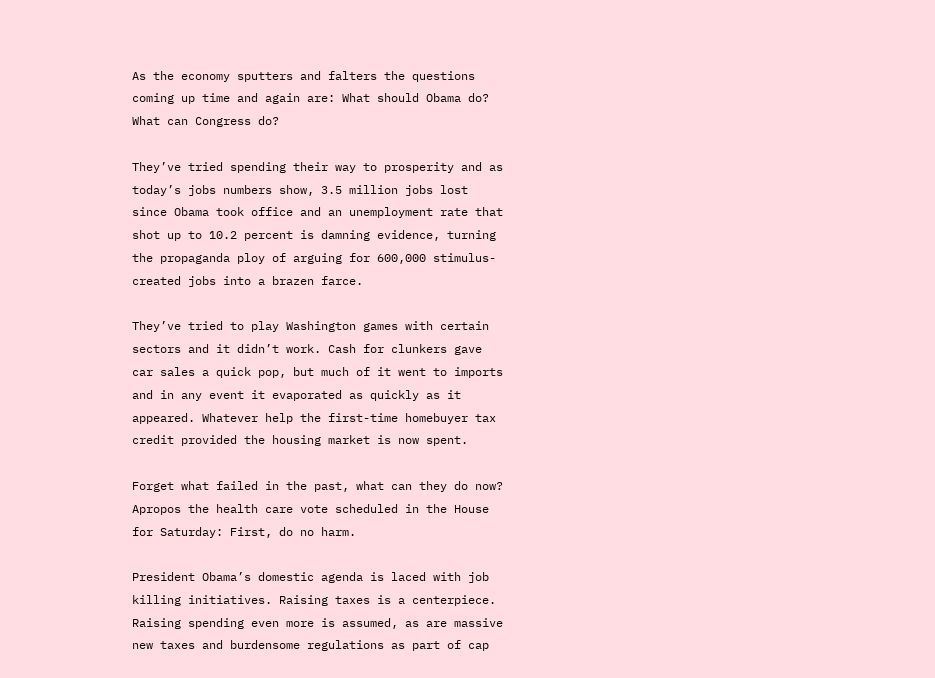As the economy sputters and falters the questions coming up time and again are: What should Obama do? What can Congress do?

They’ve tried spending their way to prosperity and as today’s jobs numbers show, 3.5 million jobs lost since Obama took office and an unemployment rate that shot up to 10.2 percent is damning evidence, turning the propaganda ploy of arguing for 600,000 stimulus-created jobs into a brazen farce.

They’ve tried to play Washington games with certain sectors and it didn’t work. Cash for clunkers gave car sales a quick pop, but much of it went to imports and in any event it evaporated as quickly as it appeared. Whatever help the first-time homebuyer tax credit provided the housing market is now spent.

Forget what failed in the past, what can they do now? Apropos the health care vote scheduled in the House for Saturday: First, do no harm.

President Obama’s domestic agenda is laced with job killing initiatives. Raising taxes is a centerpiece. Raising spending even more is assumed, as are massive new taxes and burdensome regulations as part of cap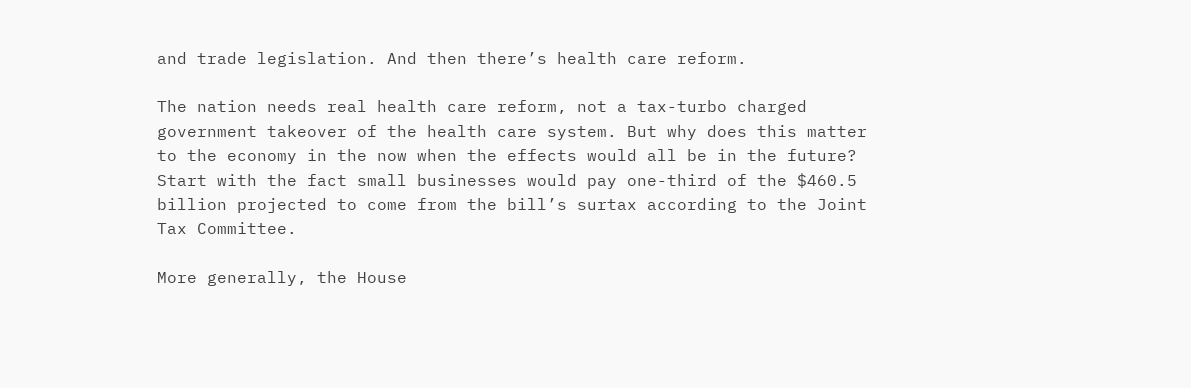and trade legislation. And then there’s health care reform.

The nation needs real health care reform, not a tax-turbo charged government takeover of the health care system. But why does this matter to the economy in the now when the effects would all be in the future? Start with the fact small businesses would pay one-third of the $460.5 billion projected to come from the bill’s surtax according to the Joint Tax Committee.

More generally, the House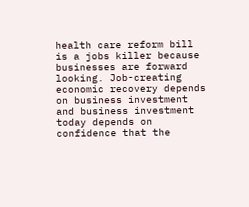health care reform bill is a jobs killer because businesses are forward looking. Job-creating economic recovery depends on business investment and business investment today depends on confidence that the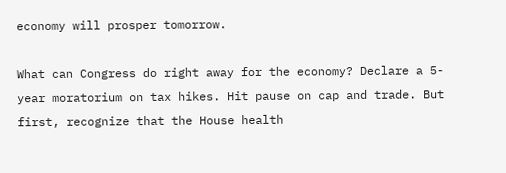economy will prosper tomorrow.

What can Congress do right away for the economy? Declare a 5-year moratorium on tax hikes. Hit pause on cap and trade. But first, recognize that the House health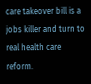care takeover bill is a jobs killer and turn to real health care reform.